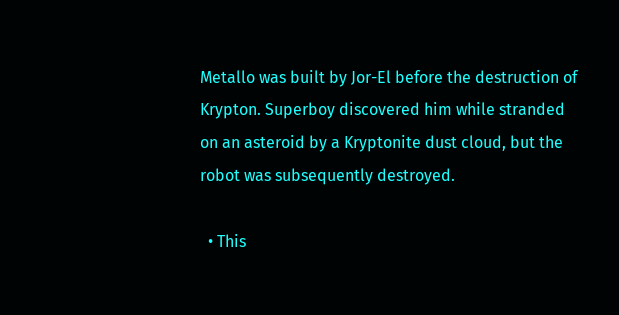Metallo was built by Jor-El before the destruction of Krypton. Superboy discovered him while stranded on an asteroid by a Kryptonite dust cloud, but the robot was subsequently destroyed.

  • This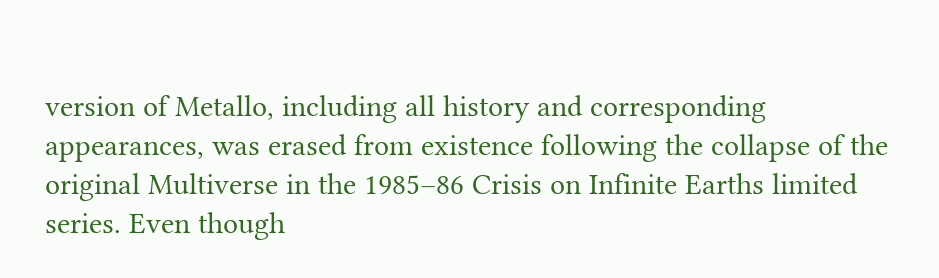version of Metallo, including all history and corresponding appearances, was erased from existence following the collapse of the original Multiverse in the 1985–86 Crisis on Infinite Earths limited series. Even though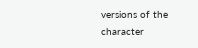versions of the character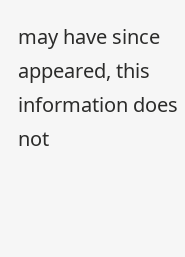may have since appeared, this information does not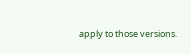apply to those versions.